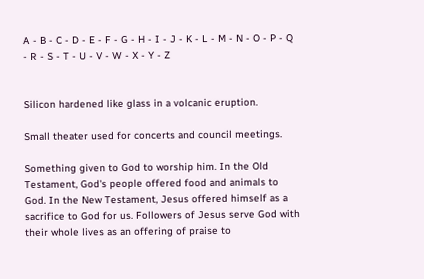A - B - C - D - E - F - G - H - I - J - K - L - M - N - O - P - Q - R - S - T - U - V - W - X - Y - Z


Silicon hardened like glass in a volcanic eruption.

Small theater used for concerts and council meetings.

Something given to God to worship him. In the Old Testament, God's people offered food and animals to God. In the New Testament, Jesus offered himself as a sacrifice to God for us. Followers of Jesus serve God with their whole lives as an offering of praise to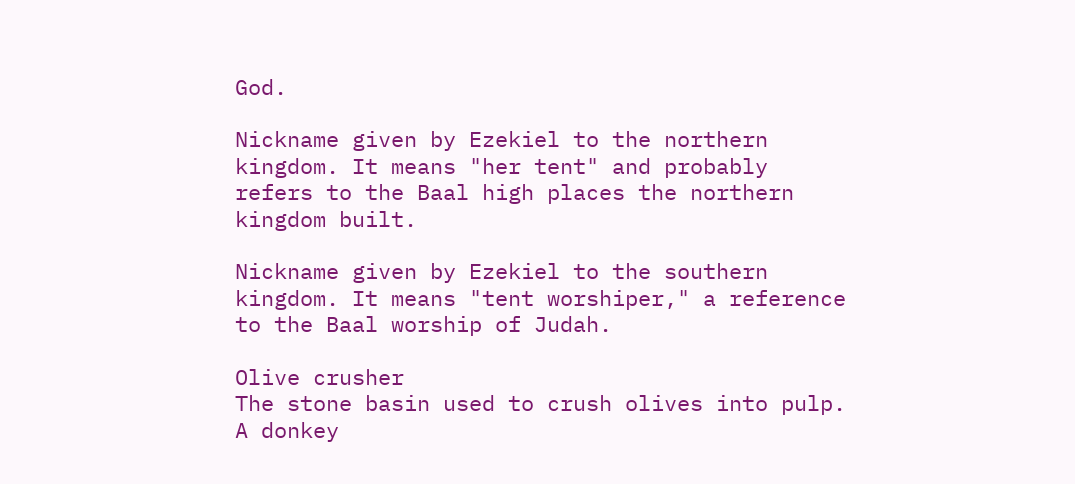God.

Nickname given by Ezekiel to the northern kingdom. It means "her tent" and probably refers to the Baal high places the northern kingdom built.

Nickname given by Ezekiel to the southern kingdom. It means "tent worshiper," a reference to the Baal worship of Judah.

Olive crusher
The stone basin used to crush olives into pulp. A donkey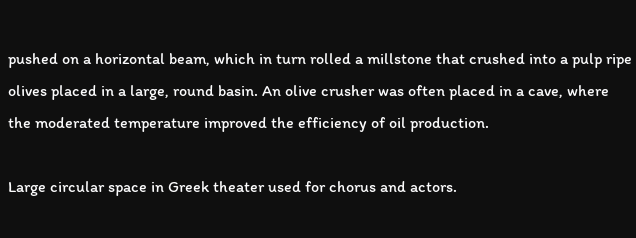pushed on a horizontal beam, which in turn rolled a millstone that crushed into a pulp ripe olives placed in a large, round basin. An olive crusher was often placed in a cave, where the moderated temperature improved the efficiency of oil production.

Large circular space in Greek theater used for chorus and actors.